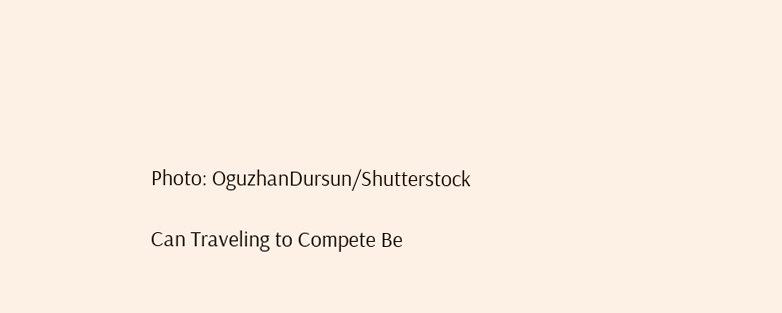Photo: OguzhanDursun/Shutterstock

Can Traveling to Compete Be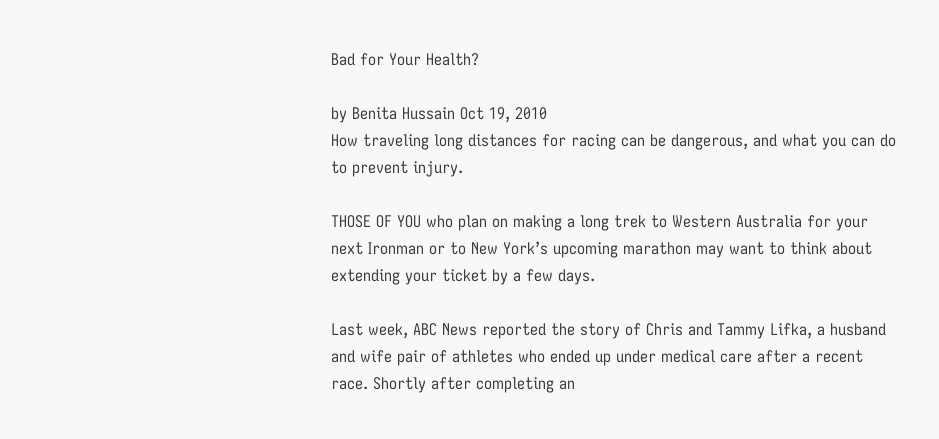Bad for Your Health?

by Benita Hussain Oct 19, 2010
How traveling long distances for racing can be dangerous, and what you can do to prevent injury.

THOSE OF YOU who plan on making a long trek to Western Australia for your next Ironman or to New York’s upcoming marathon may want to think about extending your ticket by a few days.

Last week, ABC News reported the story of Chris and Tammy Lifka, a husband and wife pair of athletes who ended up under medical care after a recent race. Shortly after completing an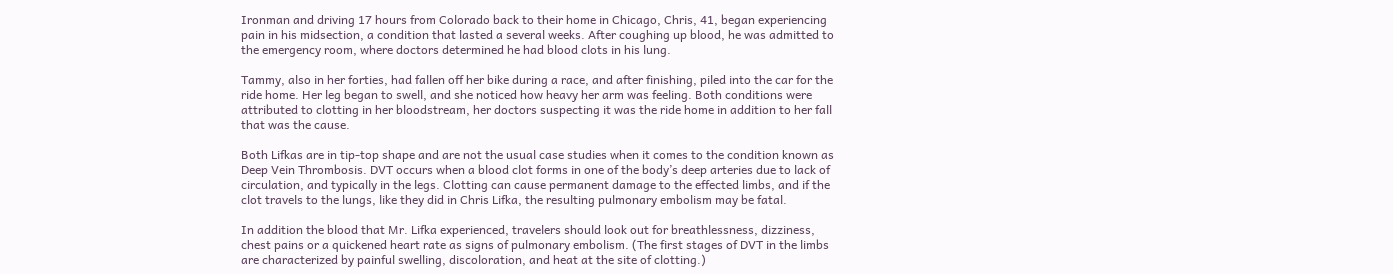Ironman and driving 17 hours from Colorado back to their home in Chicago, Chris, 41, began experiencing pain in his midsection, a condition that lasted a several weeks. After coughing up blood, he was admitted to the emergency room, where doctors determined he had blood clots in his lung.

Tammy, also in her forties, had fallen off her bike during a race, and after finishing, piled into the car for the ride home. Her leg began to swell, and she noticed how heavy her arm was feeling. Both conditions were attributed to clotting in her bloodstream, her doctors suspecting it was the ride home in addition to her fall that was the cause.

Both Lifkas are in tip-top shape and are not the usual case studies when it comes to the condition known as Deep Vein Thrombosis. DVT occurs when a blood clot forms in one of the body’s deep arteries due to lack of circulation, and typically in the legs. Clotting can cause permanent damage to the effected limbs, and if the clot travels to the lungs, like they did in Chris Lifka, the resulting pulmonary embolism may be fatal.

In addition the blood that Mr. Lifka experienced, travelers should look out for breathlessness, dizziness, chest pains or a quickened heart rate as signs of pulmonary embolism. (The first stages of DVT in the limbs are characterized by painful swelling, discoloration, and heat at the site of clotting.)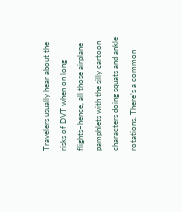Travelers usually hear about the risks of DVT when on long flights–hence, all those airplane pamphlets with the silly cartoon characters doing squats and ankle rotations. There’s a common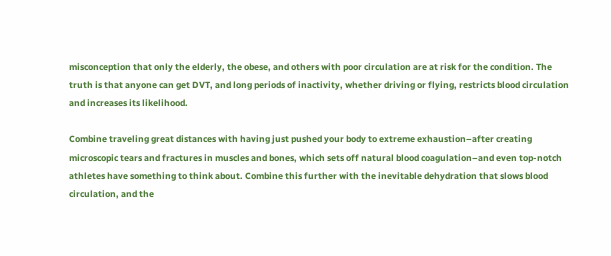misconception that only the elderly, the obese, and others with poor circulation are at risk for the condition. The truth is that anyone can get DVT, and long periods of inactivity, whether driving or flying, restricts blood circulation and increases its likelihood.

Combine traveling great distances with having just pushed your body to extreme exhaustion–after creating microscopic tears and fractures in muscles and bones, which sets off natural blood coagulation–and even top-notch athletes have something to think about. Combine this further with the inevitable dehydration that slows blood circulation, and the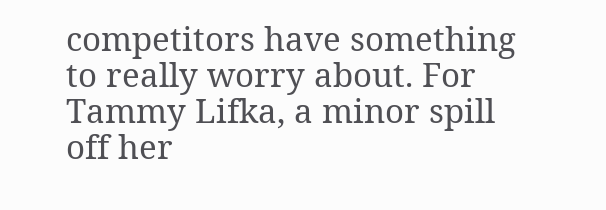competitors have something to really worry about. For Tammy Lifka, a minor spill off her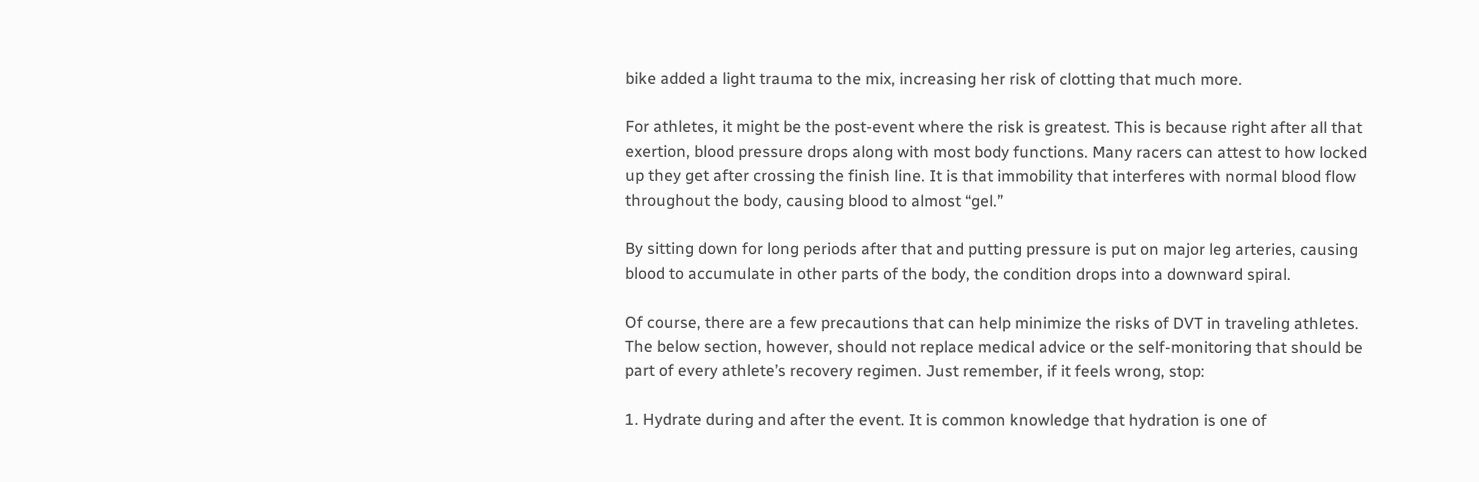bike added a light trauma to the mix, increasing her risk of clotting that much more.

For athletes, it might be the post-event where the risk is greatest. This is because right after all that exertion, blood pressure drops along with most body functions. Many racers can attest to how locked up they get after crossing the finish line. It is that immobility that interferes with normal blood flow throughout the body, causing blood to almost “gel.”

By sitting down for long periods after that and putting pressure is put on major leg arteries, causing blood to accumulate in other parts of the body, the condition drops into a downward spiral.

Of course, there are a few precautions that can help minimize the risks of DVT in traveling athletes. The below section, however, should not replace medical advice or the self-monitoring that should be part of every athlete’s recovery regimen. Just remember, if it feels wrong, stop:

1. Hydrate during and after the event. It is common knowledge that hydration is one of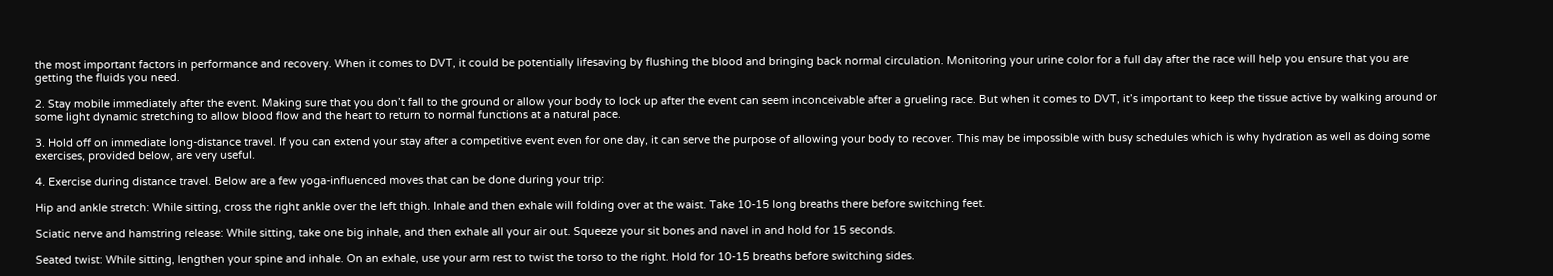the most important factors in performance and recovery. When it comes to DVT, it could be potentially lifesaving by flushing the blood and bringing back normal circulation. Monitoring your urine color for a full day after the race will help you ensure that you are getting the fluids you need.

2. Stay mobile immediately after the event. Making sure that you don’t fall to the ground or allow your body to lock up after the event can seem inconceivable after a grueling race. But when it comes to DVT, it’s important to keep the tissue active by walking around or some light dynamic stretching to allow blood flow and the heart to return to normal functions at a natural pace.

3. Hold off on immediate long-distance travel. If you can extend your stay after a competitive event even for one day, it can serve the purpose of allowing your body to recover. This may be impossible with busy schedules which is why hydration as well as doing some exercises, provided below, are very useful.

4. Exercise during distance travel. Below are a few yoga-influenced moves that can be done during your trip:

Hip and ankle stretch: While sitting, cross the right ankle over the left thigh. Inhale and then exhale will folding over at the waist. Take 10-15 long breaths there before switching feet.

Sciatic nerve and hamstring release: While sitting, take one big inhale, and then exhale all your air out. Squeeze your sit bones and navel in and hold for 15 seconds.

Seated twist: While sitting, lengthen your spine and inhale. On an exhale, use your arm rest to twist the torso to the right. Hold for 10-15 breaths before switching sides.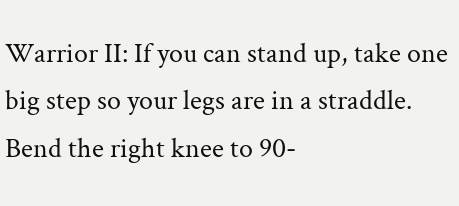Warrior II: If you can stand up, take one big step so your legs are in a straddle. Bend the right knee to 90-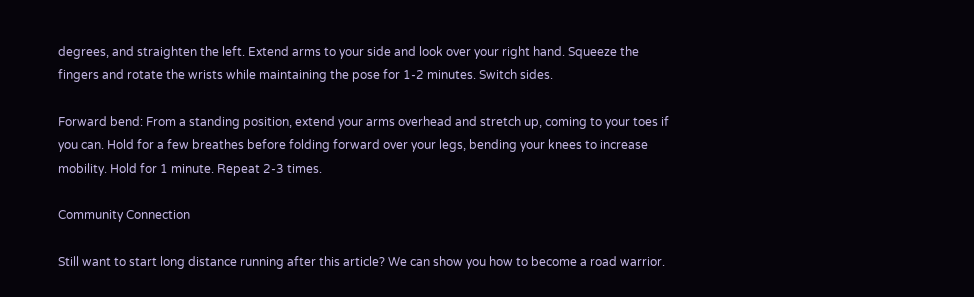degrees, and straighten the left. Extend arms to your side and look over your right hand. Squeeze the fingers and rotate the wrists while maintaining the pose for 1-2 minutes. Switch sides.

Forward bend: From a standing position, extend your arms overhead and stretch up, coming to your toes if you can. Hold for a few breathes before folding forward over your legs, bending your knees to increase mobility. Hold for 1 minute. Repeat 2-3 times.

Community Connection

Still want to start long distance running after this article? We can show you how to become a road warrior.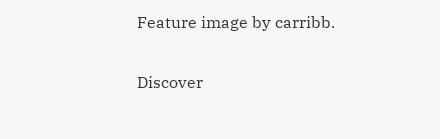Feature image by carribb.

Discover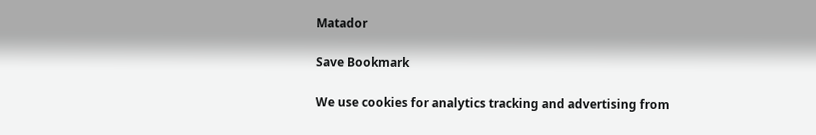Matador

Save Bookmark

We use cookies for analytics tracking and advertising from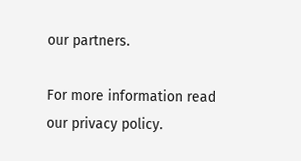our partners.

For more information read our privacy policy.